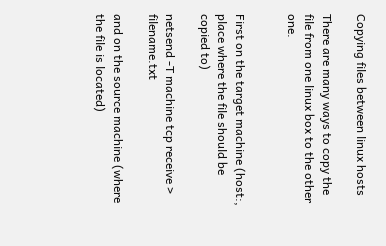Copying files between linux hosts

There are many ways to copy the file from one linux box to the other one.


First on the target machine (host:, place where the file should be copied to)

netsend -T machine tcp receive > filename.txt

and on the source machine (where the file is located)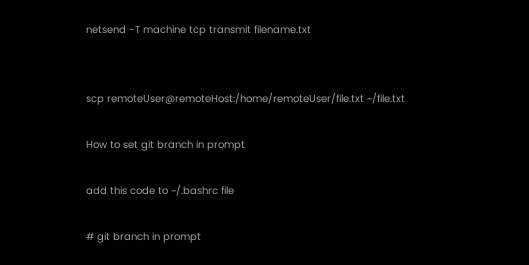netsend -T machine tcp transmit filename.txt


scp remoteUser@remoteHost:/home/remoteUser/file.txt ~/file.txt

How to set git branch in prompt

add this code to ~/.bashrc file

# git branch in prompt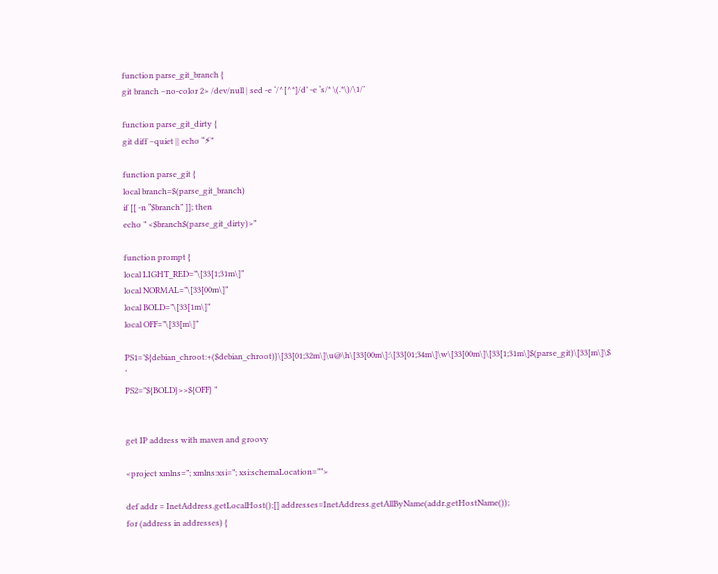function parse_git_branch {
git branch –no-color 2> /dev/null | sed -e ‘/^[^*]/d’ -e ‘s/* \(.*\)/\1/’

function parse_git_dirty {
git diff –quiet || echo “⚡”

function parse_git {
local branch=$(parse_git_branch)
if [[ -n “$branch” ]]; then
echo ” <$branch$(parse_git_dirty)>”

function prompt {
local LIGHT_RED=”\[33[1;31m\]”
local NORMAL=”\[33[00m\]”
local BOLD=”\[33[1m\]”
local OFF=”\[33[m\]”

PS1=’${debian_chroot:+($debian_chroot)}\[33[01;32m\]\u@\h\[33[00m\]:\[33[01;34m\]\w\[33[00m\]\[33[1;31m\]$(parse_git)\[33[m\]\$ ‘
PS2=”${BOLD}>>${OFF} ”


get IP address with maven and groovy

<project xmlns=”; xmlns:xsi=”; xsi:schemaLocation=””>

def addr = InetAddress.getLocalHost();[] addresses=InetAddress.getAllByName(addr.getHostName());
for (address in addresses) {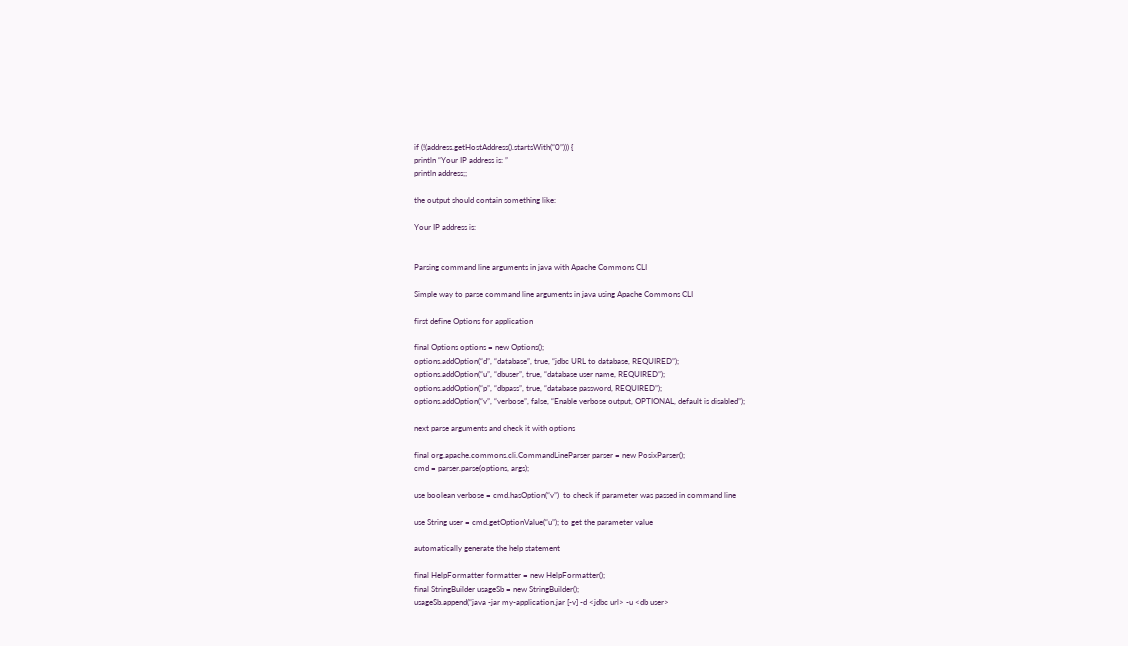if (!(address.getHostAddress().startsWith(“0”))) {
println “Your IP address is: ”
println address;;

the output should contain something like:

Your IP address is:


Parsing command line arguments in java with Apache Commons CLI

Simple way to parse command line arguments in java using Apache Commons CLI

first define Options for application

final Options options = new Options();
options.addOption(“d”, “database”, true, “jdbc URL to database, REQUIRED”);
options.addOption(“u”, “dbuser”, true, “database user name, REQUIRED”);
options.addOption(“p”, “dbpass”, true, “database password, REQUIRED”);
options.addOption(“v”, “verbose”, false, “Enable verbose output, OPTIONAL, default is disabled”);

next parse arguments and check it with options

final org.apache.commons.cli.CommandLineParser parser = new PosixParser();
cmd = parser.parse(options, args);

use boolean verbose = cmd.hasOption(“v”)  to check if parameter was passed in command line

use String user = cmd.getOptionValue(“u”); to get the parameter value

automatically generate the help statement

final HelpFormatter formatter = new HelpFormatter();
final StringBuilder usageSb = new StringBuilder();
usageSb.append(“java -jar my-application.jar [-v] -d <jdbc url> -u <db user>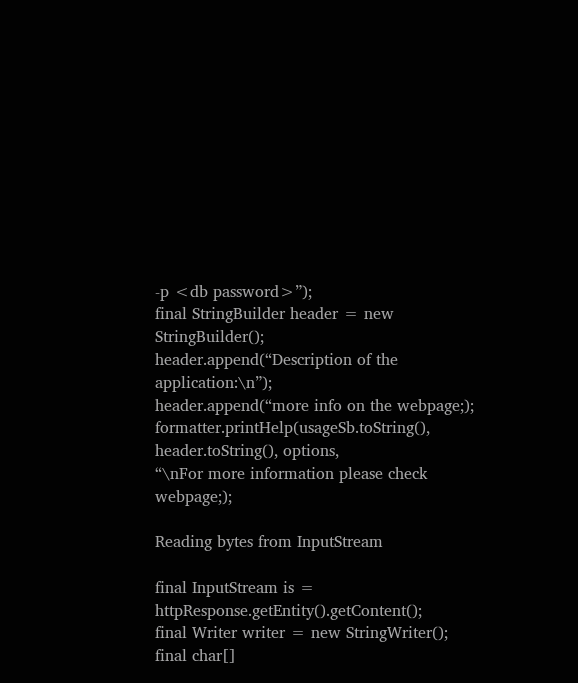-p <db password>”);
final StringBuilder header = new StringBuilder();
header.append(“Description of the application:\n”);
header.append(“more info on the webpage;);
formatter.printHelp(usageSb.toString(), header.toString(), options,
“\nFor more information please check webpage;);

Reading bytes from InputStream

final InputStream is = httpResponse.getEntity().getContent();
final Writer writer = new StringWriter();
final char[]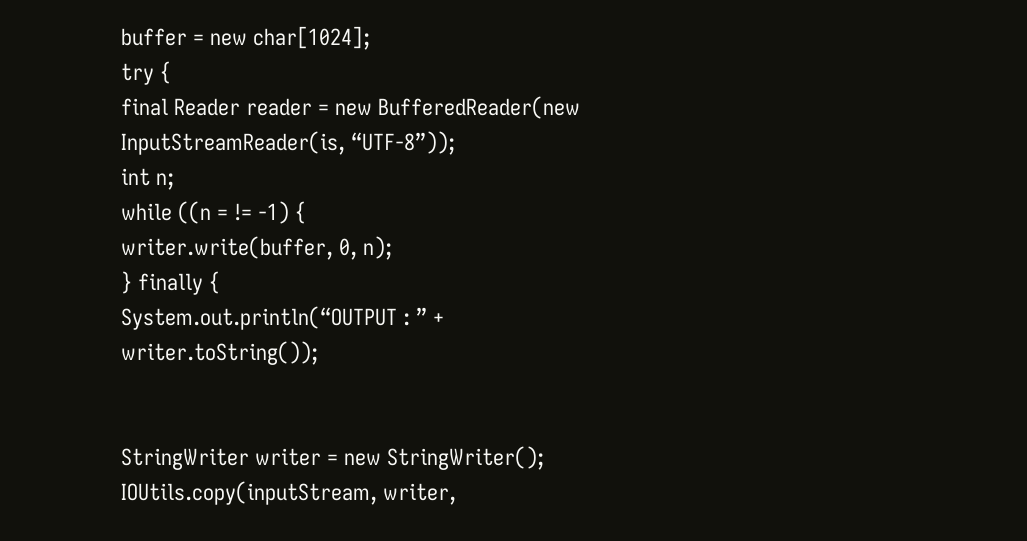buffer = new char[1024];
try {
final Reader reader = new BufferedReader(new InputStreamReader(is, “UTF-8”));
int n;
while ((n = != -1) {
writer.write(buffer, 0, n);
} finally {
System.out.println(“OUTPUT : ” + writer.toString());


StringWriter writer = new StringWriter();
IOUtils.copy(inputStream, writer,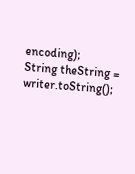encoding);
String theString = writer.toString();